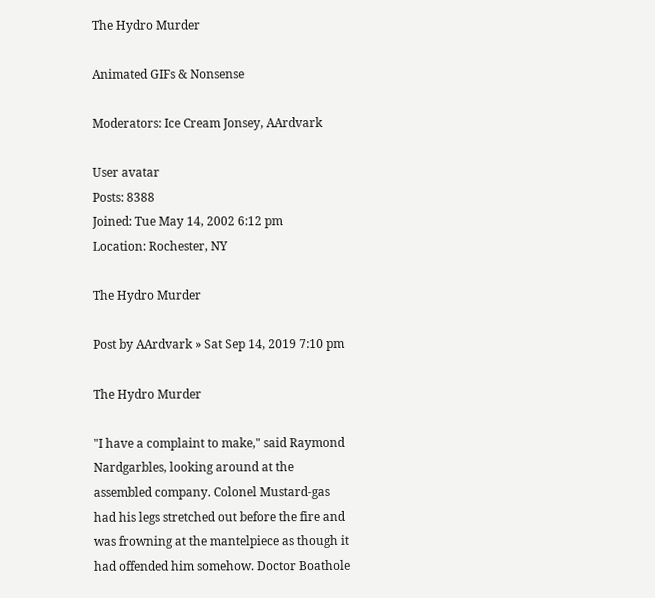The Hydro Murder

Animated GIFs & Nonsense

Moderators: Ice Cream Jonsey, AArdvark

User avatar
Posts: 8388
Joined: Tue May 14, 2002 6:12 pm
Location: Rochester, NY

The Hydro Murder

Post by AArdvark » Sat Sep 14, 2019 7:10 pm

The Hydro Murder

"I have a complaint to make," said Raymond Nardgarbles, looking around at the assembled company. Colonel Mustard-gas had his legs stretched out before the fire and was frowning at the mantelpiece as though it had offended him somehow. Doctor Boathole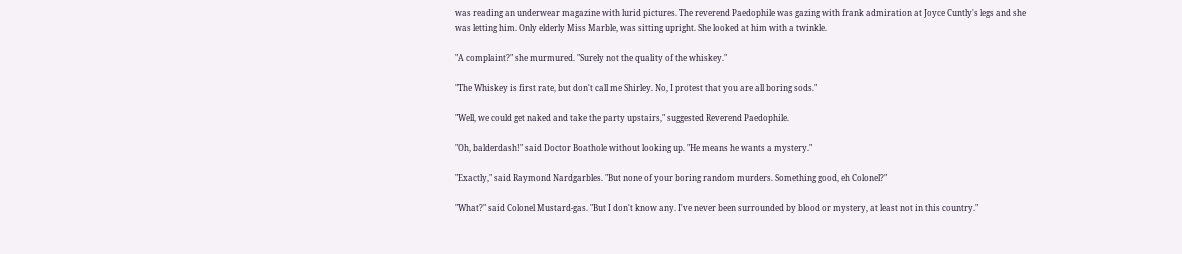was reading an underwear magazine with lurid pictures. The reverend Paedophile was gazing with frank admiration at Joyce Cuntly's legs and she was letting him. Only elderly Miss Marble, was sitting upright. She looked at him with a twinkle.

"A complaint?" she murmured. "Surely not the quality of the whiskey."

"The Whiskey is first rate, but don't call me Shirley. No, I protest that you are all boring sods."

"Well, we could get naked and take the party upstairs," suggested Reverend Paedophile.

"Oh, balderdash!" said Doctor Boathole without looking up. "He means he wants a mystery."

"Exactly," said Raymond Nardgarbles. "But none of your boring random murders. Something good, eh Colonel?"

"What?" said Colonel Mustard-gas. "But I don't know any. I've never been surrounded by blood or mystery, at least not in this country."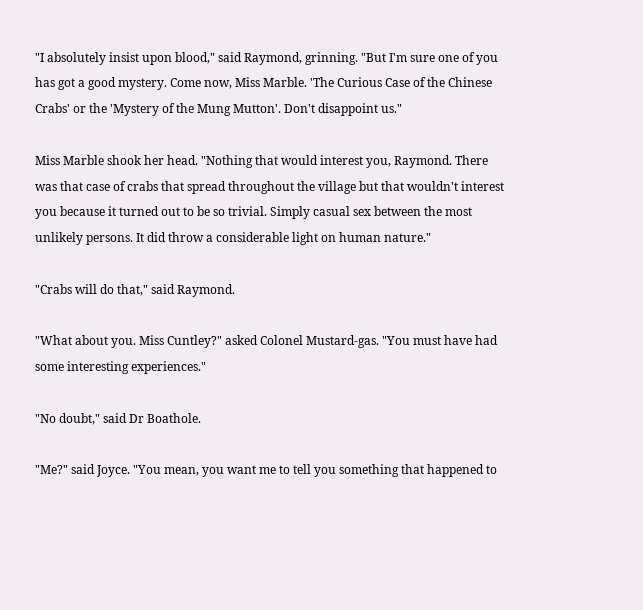"I absolutely insist upon blood," said Raymond, grinning. "But I'm sure one of you has got a good mystery. Come now, Miss Marble. 'The Curious Case of the Chinese Crabs' or the 'Mystery of the Mung Mutton'. Don't disappoint us."

Miss Marble shook her head. "Nothing that would interest you, Raymond. There was that case of crabs that spread throughout the village but that wouldn't interest you because it turned out to be so trivial. Simply casual sex between the most unlikely persons. It did throw a considerable light on human nature."

"Crabs will do that," said Raymond.

"What about you. Miss Cuntley?" asked Colonel Mustard-gas. "You must have had some interesting experiences."

"No doubt," said Dr Boathole.

"Me?" said Joyce. "You mean, you want me to tell you something that happened to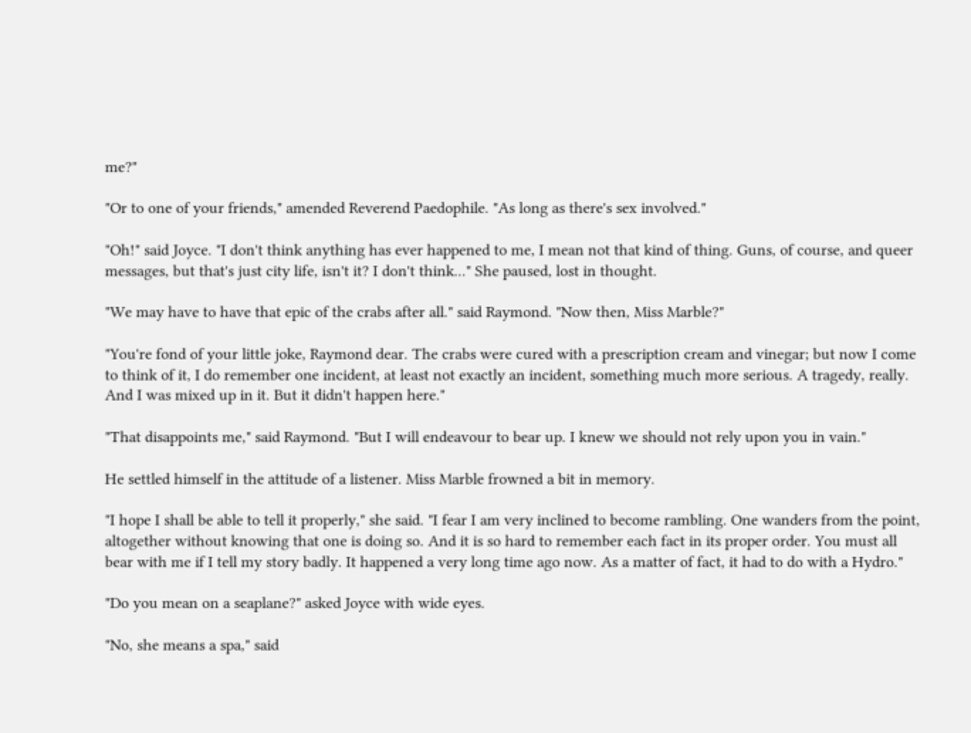me?"

"Or to one of your friends," amended Reverend Paedophile. "As long as there's sex involved."

"Oh!" said Joyce. "I don't think anything has ever happened to me, I mean not that kind of thing. Guns, of course, and queer messages, but that's just city life, isn't it? I don't think..." She paused, lost in thought.

"We may have to have that epic of the crabs after all." said Raymond. "Now then, Miss Marble?"

"You're fond of your little joke, Raymond dear. The crabs were cured with a prescription cream and vinegar; but now I come to think of it, I do remember one incident, at least not exactly an incident, something much more serious. A tragedy, really. And I was mixed up in it. But it didn't happen here."

"That disappoints me," said Raymond. "But I will endeavour to bear up. I knew we should not rely upon you in vain."

He settled himself in the attitude of a listener. Miss Marble frowned a bit in memory.

"I hope I shall be able to tell it properly," she said. "I fear I am very inclined to become rambling. One wanders from the point, altogether without knowing that one is doing so. And it is so hard to remember each fact in its proper order. You must all bear with me if I tell my story badly. It happened a very long time ago now. As a matter of fact, it had to do with a Hydro."

"Do you mean on a seaplane?" asked Joyce with wide eyes.

"No, she means a spa," said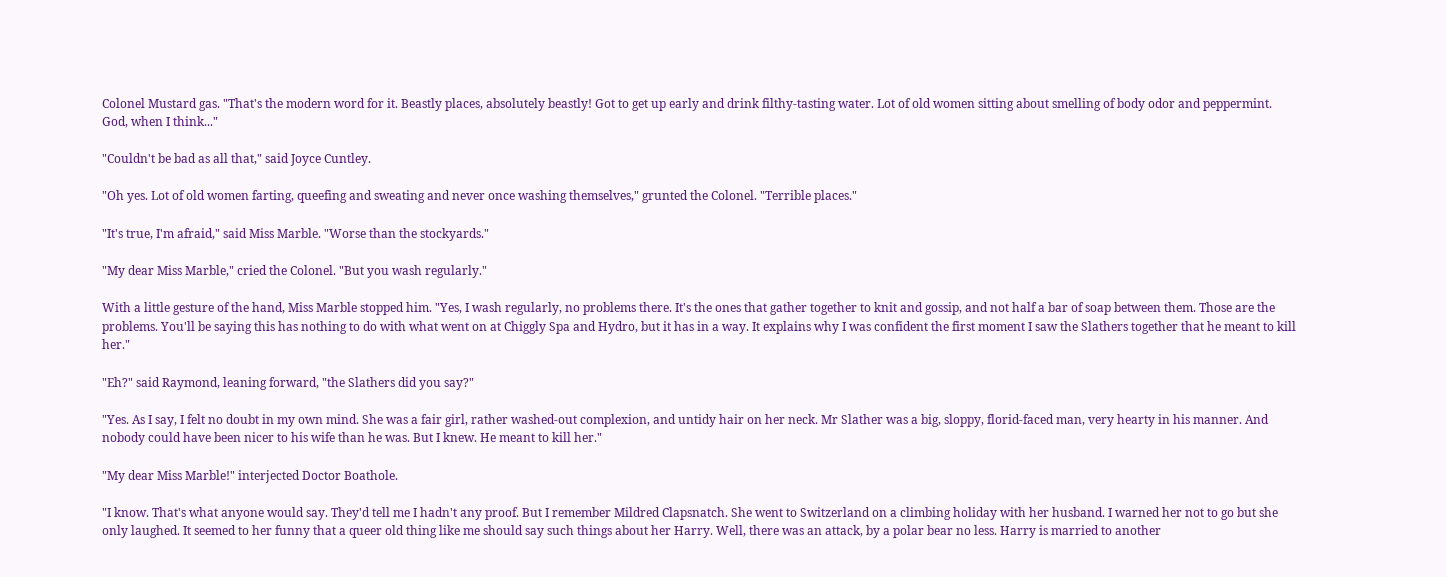Colonel Mustard gas. "That's the modern word for it. Beastly places, absolutely beastly! Got to get up early and drink filthy-tasting water. Lot of old women sitting about smelling of body odor and peppermint. God, when I think..."

"Couldn't be bad as all that," said Joyce Cuntley.

"Oh yes. Lot of old women farting, queefing and sweating and never once washing themselves," grunted the Colonel. "Terrible places."

"It's true, I'm afraid," said Miss Marble. "Worse than the stockyards."

"My dear Miss Marble," cried the Colonel. "But you wash regularly."

With a little gesture of the hand, Miss Marble stopped him. "Yes, I wash regularly, no problems there. It's the ones that gather together to knit and gossip, and not half a bar of soap between them. Those are the problems. You'll be saying this has nothing to do with what went on at Chiggly Spa and Hydro, but it has in a way. It explains why I was confident the first moment I saw the Slathers together that he meant to kill her."

"Eh?" said Raymond, leaning forward, "the Slathers did you say?"

"Yes. As I say, I felt no doubt in my own mind. She was a fair girl, rather washed-out complexion, and untidy hair on her neck. Mr Slather was a big, sloppy, florid-faced man, very hearty in his manner. And nobody could have been nicer to his wife than he was. But I knew. He meant to kill her."

"My dear Miss Marble!" interjected Doctor Boathole.

"I know. That's what anyone would say. They'd tell me I hadn't any proof. But I remember Mildred Clapsnatch. She went to Switzerland on a climbing holiday with her husband. I warned her not to go but she only laughed. It seemed to her funny that a queer old thing like me should say such things about her Harry. Well, there was an attack, by a polar bear no less. Harry is married to another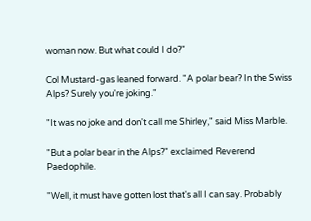woman now. But what could I do?"

Col Mustard-gas leaned forward. "A polar bear? In the Swiss Alps? Surely you're joking."

"It was no joke and don't call me Shirley," said Miss Marble.

"But a polar bear in the Alps?" exclaimed Reverend Paedophile.

"Well, it must have gotten lost that's all I can say. Probably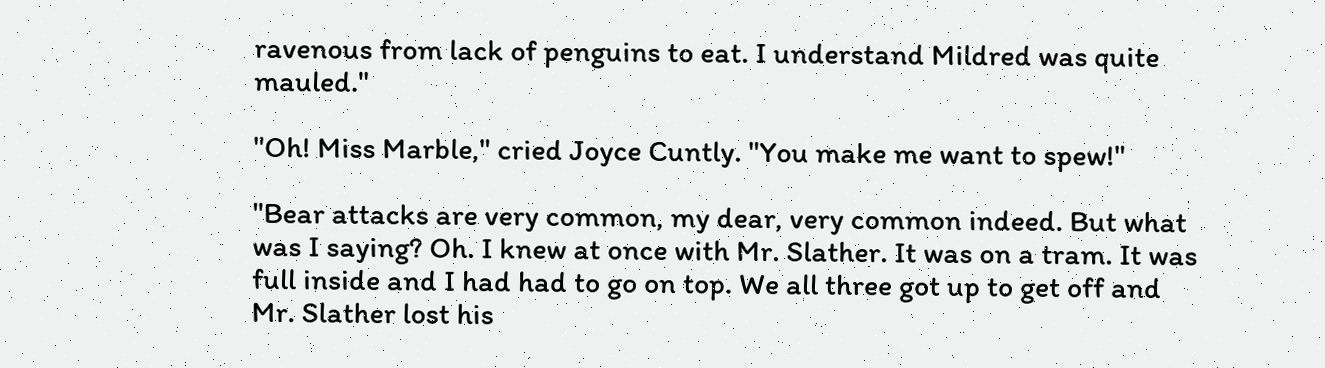ravenous from lack of penguins to eat. I understand Mildred was quite mauled."

"Oh! Miss Marble," cried Joyce Cuntly. "You make me want to spew!"

"Bear attacks are very common, my dear, very common indeed. But what was I saying? Oh. I knew at once with Mr. Slather. It was on a tram. It was full inside and I had had to go on top. We all three got up to get off and Mr. Slather lost his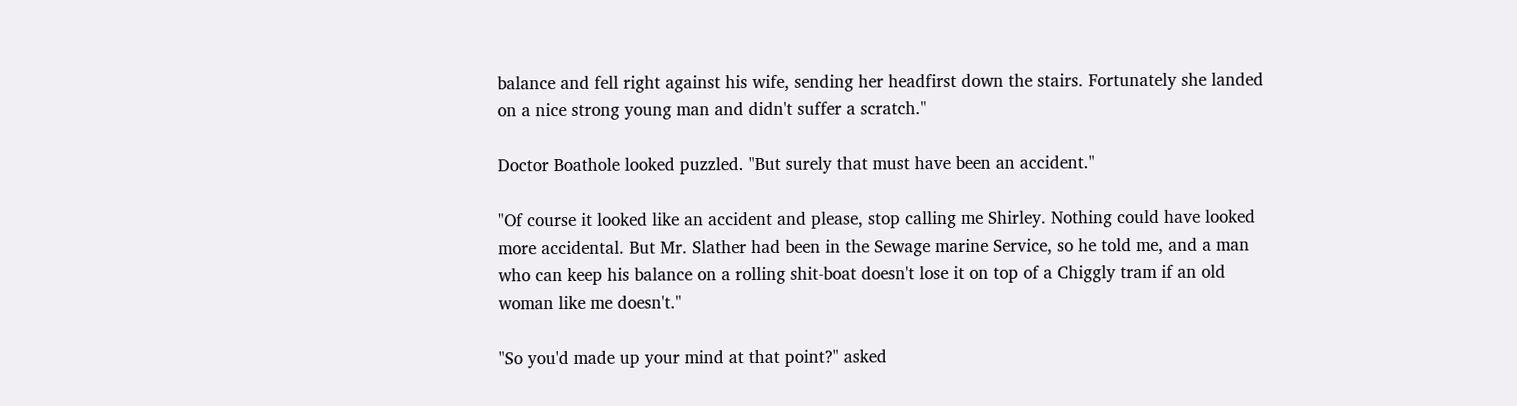balance and fell right against his wife, sending her headfirst down the stairs. Fortunately she landed on a nice strong young man and didn't suffer a scratch."

Doctor Boathole looked puzzled. "But surely that must have been an accident."

"Of course it looked like an accident and please, stop calling me Shirley. Nothing could have looked more accidental. But Mr. Slather had been in the Sewage marine Service, so he told me, and a man who can keep his balance on a rolling shit-boat doesn't lose it on top of a Chiggly tram if an old woman like me doesn't."

"So you'd made up your mind at that point?" asked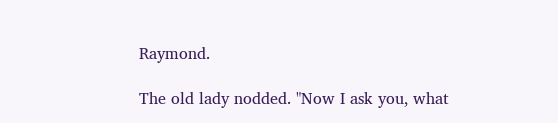Raymond.

The old lady nodded. "Now I ask you, what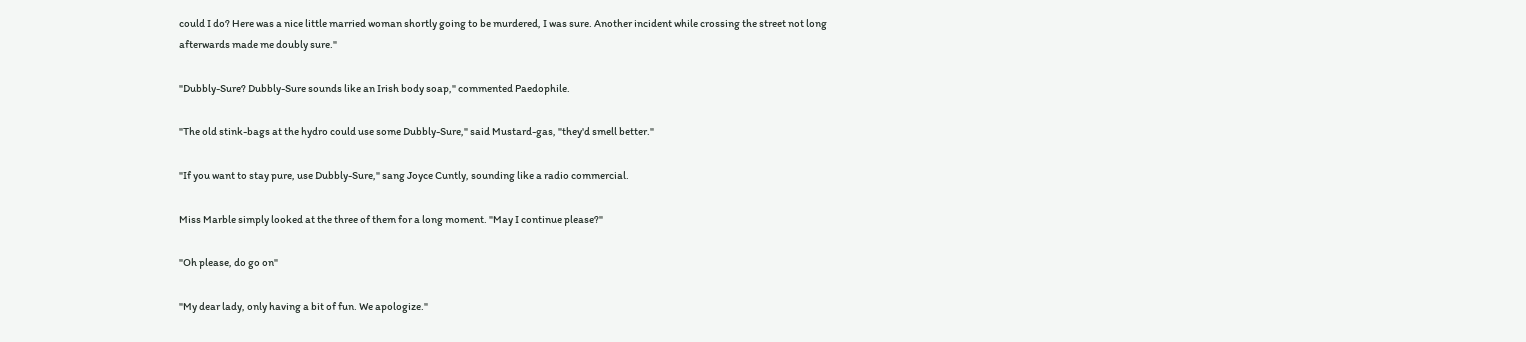could I do? Here was a nice little married woman shortly going to be murdered, I was sure. Another incident while crossing the street not long afterwards made me doubly sure."

"Dubbly-Sure? Dubbly-Sure sounds like an Irish body soap," commented Paedophile.

"The old stink-bags at the hydro could use some Dubbly-Sure," said Mustard-gas, "they'd smell better."

"If you want to stay pure, use Dubbly-Sure," sang Joyce Cuntly, sounding like a radio commercial.

Miss Marble simply looked at the three of them for a long moment. "May I continue please?"

"Oh please, do go on"

"My dear lady, only having a bit of fun. We apologize."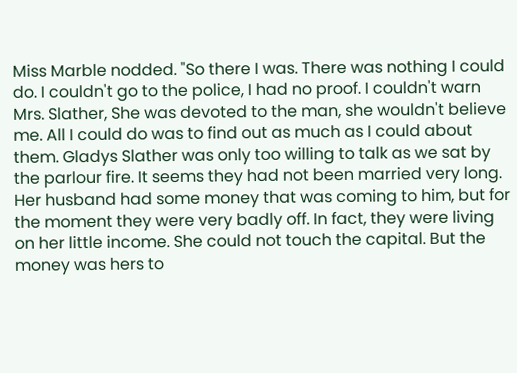Miss Marble nodded. "So there I was. There was nothing I could do. I couldn't go to the police, I had no proof. I couldn't warn Mrs. Slather, She was devoted to the man, she wouldn't believe me. All I could do was to find out as much as I could about them. Gladys Slather was only too willing to talk as we sat by the parlour fire. It seems they had not been married very long. Her husband had some money that was coming to him, but for the moment they were very badly off. In fact, they were living on her little income. She could not touch the capital. But the money was hers to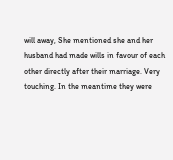will away, She mentioned she and her husband had made wills in favour of each other directly after their marriage. Very touching. In the meantime they were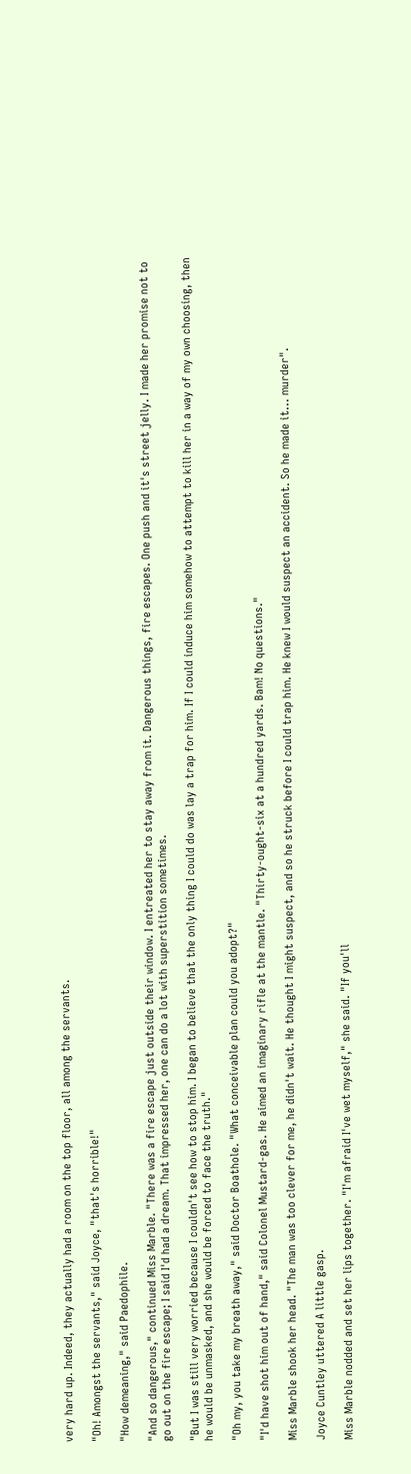very hard up. Indeed, they actually had a room on the top floor, all among the servants.

"Oh! Amongst the servants," said Joyce, "that's horrible!"

"How demeaning," said Paedophile.

"And so dangerous," continued Miss Marble. "There was a fire escape just outside their window. I entreated her to stay away from it. Dangerous things, fire escapes. One push and it's street jelly. I made her promise not to go out on the fire escape; I said I'd had a dream. That impressed her, one can do a lot with superstition sometimes.

"But I was still very worried because I couldn't see how to stop him. I began to believe that the only thing I could do was lay a trap for him. If I could induce him somehow to attempt to kill her in a way of my own choosing, then he would be unmasked, and she would be forced to face the truth."

"Oh my, you take my breath away," said Doctor Boathole. "What conceivable plan could you adopt?"

"I'd have shot him out of hand," said Colonel Mustard-gas. He aimed an imaginary rifle at the mantle. "Thirty-ought-six at a hundred yards. Bam! No questions."

Miss Marble shook her head. "The man was too clever for me, he didn't wait. He thought I might suspect, and so he struck before I could trap him. He knew I would suspect an accident. So he made it... murder".

Joyce Cuntley uttered A little gasp.

Miss Marble nodded and set her lips together. "I'm afraid I've wet myself," she said. "If you'll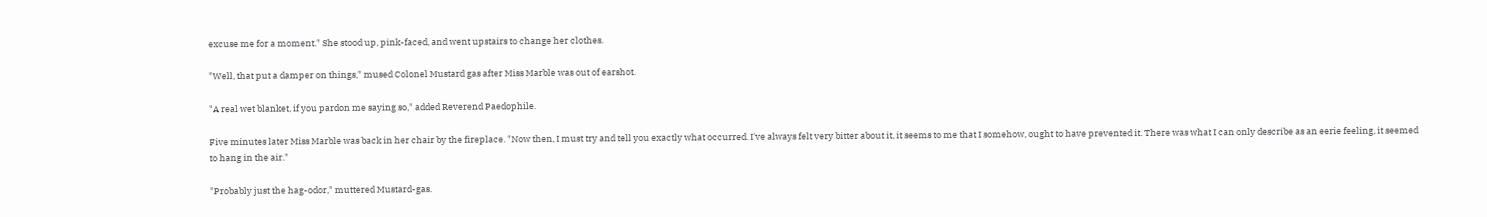excuse me for a moment." She stood up, pink-faced, and went upstairs to change her clothes.

"Well, that put a damper on things," mused Colonel Mustard gas after Miss Marble was out of earshot.

"A real wet blanket, if you pardon me saying so," added Reverend Paedophile.

Five minutes later Miss Marble was back in her chair by the fireplace. "Now then, I must try and tell you exactly what occurred. I've always felt very bitter about it, it seems to me that I somehow, ought to have prevented it. There was what I can only describe as an eerie feeling, it seemed to hang in the air."

"Probably just the hag-odor," muttered Mustard-gas.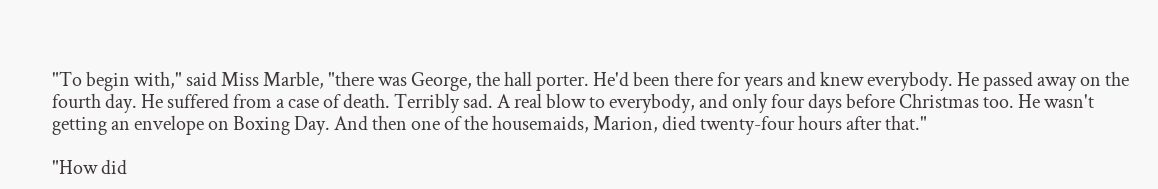"To begin with," said Miss Marble, "there was George, the hall porter. He'd been there for years and knew everybody. He passed away on the fourth day. He suffered from a case of death. Terribly sad. A real blow to everybody, and only four days before Christmas too. He wasn't getting an envelope on Boxing Day. And then one of the housemaids, Marion, died twenty-four hours after that."

"How did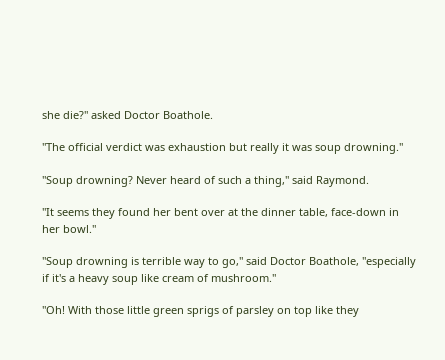she die?" asked Doctor Boathole.

"The official verdict was exhaustion but really it was soup drowning."

"Soup drowning? Never heard of such a thing," said Raymond.

"It seems they found her bent over at the dinner table, face-down in her bowl."

"Soup drowning is terrible way to go," said Doctor Boathole, "especially if it's a heavy soup like cream of mushroom."

"Oh! With those little green sprigs of parsley on top like they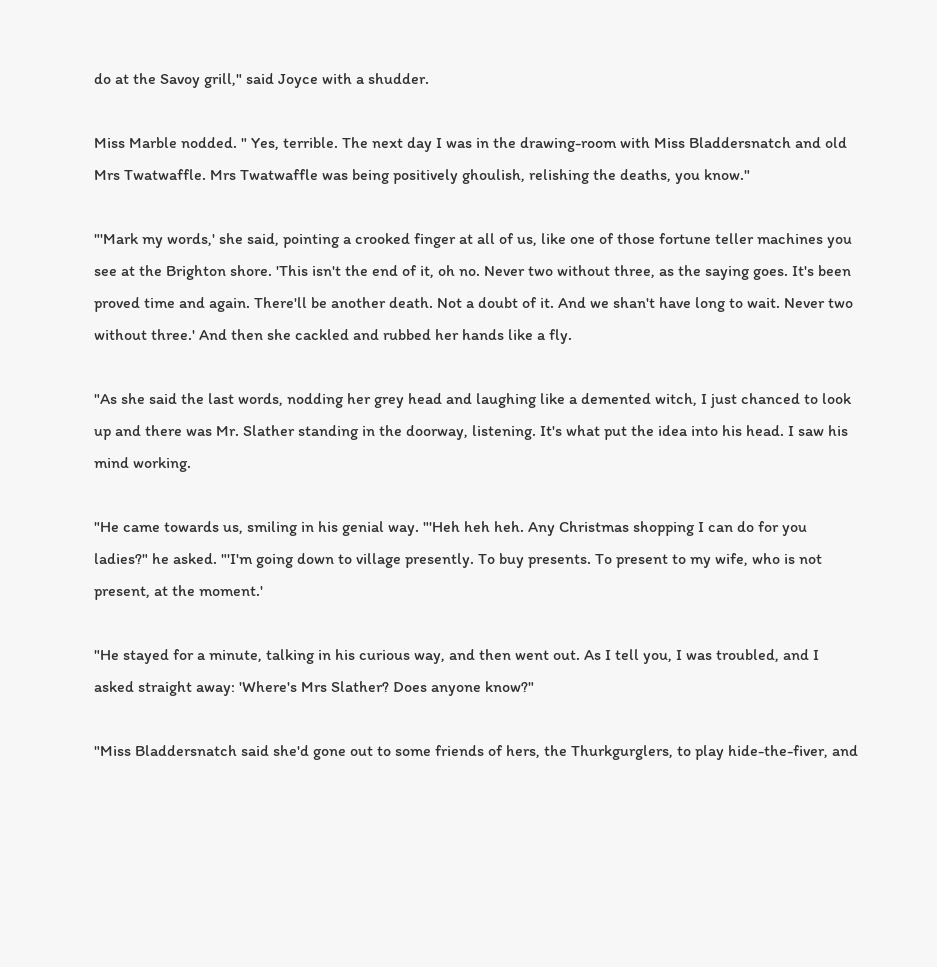do at the Savoy grill," said Joyce with a shudder.

Miss Marble nodded. " Yes, terrible. The next day I was in the drawing-room with Miss Bladdersnatch and old Mrs Twatwaffle. Mrs Twatwaffle was being positively ghoulish, relishing the deaths, you know."

"'Mark my words,' she said, pointing a crooked finger at all of us, like one of those fortune teller machines you see at the Brighton shore. 'This isn't the end of it, oh no. Never two without three, as the saying goes. It's been proved time and again. There'll be another death. Not a doubt of it. And we shan't have long to wait. Never two without three.' And then she cackled and rubbed her hands like a fly.

"As she said the last words, nodding her grey head and laughing like a demented witch, I just chanced to look up and there was Mr. Slather standing in the doorway, listening. It's what put the idea into his head. I saw his mind working.

"He came towards us, smiling in his genial way. "'Heh heh heh. Any Christmas shopping I can do for you ladies?" he asked. "'I'm going down to village presently. To buy presents. To present to my wife, who is not present, at the moment.'

"He stayed for a minute, talking in his curious way, and then went out. As I tell you, I was troubled, and I asked straight away: 'Where's Mrs Slather? Does anyone know?"

"Miss Bladdersnatch said she'd gone out to some friends of hers, the Thurkgurglers, to play hide-the-fiver, and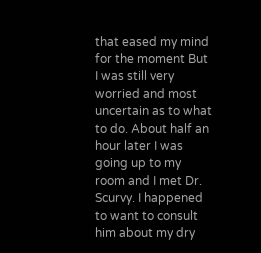that eased my mind for the moment But I was still very worried and most uncertain as to what to do. About half an hour later I was going up to my room and I met Dr. Scurvy. I happened to want to consult him about my dry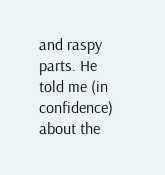and raspy parts. He told me (in confidence) about the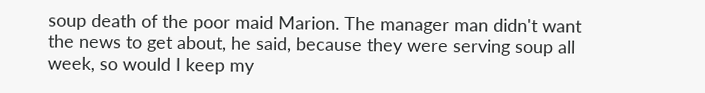soup death of the poor maid Marion. The manager man didn't want the news to get about, he said, because they were serving soup all week, so would I keep my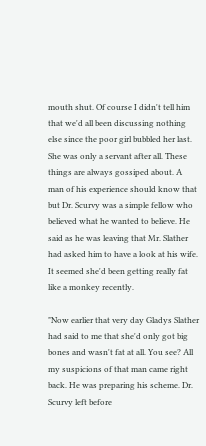mouth shut. Of course I didn't tell him that we'd all been discussing nothing else since the poor girl bubbled her last. She was only a servant after all. These things are always gossiped about. A man of his experience should know that but Dr. Scurvy was a simple fellow who believed what he wanted to believe. He said as he was leaving that Mr. Slather had asked him to have a look at his wife. It seemed she'd been getting really fat like a monkey recently.

"Now earlier that very day Gladys Slather had said to me that she'd only got big bones and wasn't fat at all. You see? All my suspicions of that man came right back. He was preparing his scheme. Dr. Scurvy left before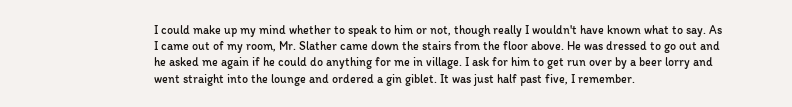I could make up my mind whether to speak to him or not, though really I wouldn't have known what to say. As I came out of my room, Mr. Slather came down the stairs from the floor above. He was dressed to go out and he asked me again if he could do anything for me in village. I ask for him to get run over by a beer lorry and went straight into the lounge and ordered a gin giblet. It was just half past five, I remember.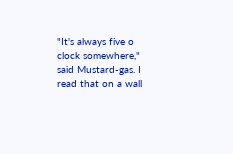"It's always five o clock somewhere," said Mustard-gas. I read that on a wall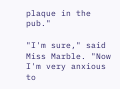plaque in the pub."

"I'm sure," said Miss Marble. "Now I'm very anxious to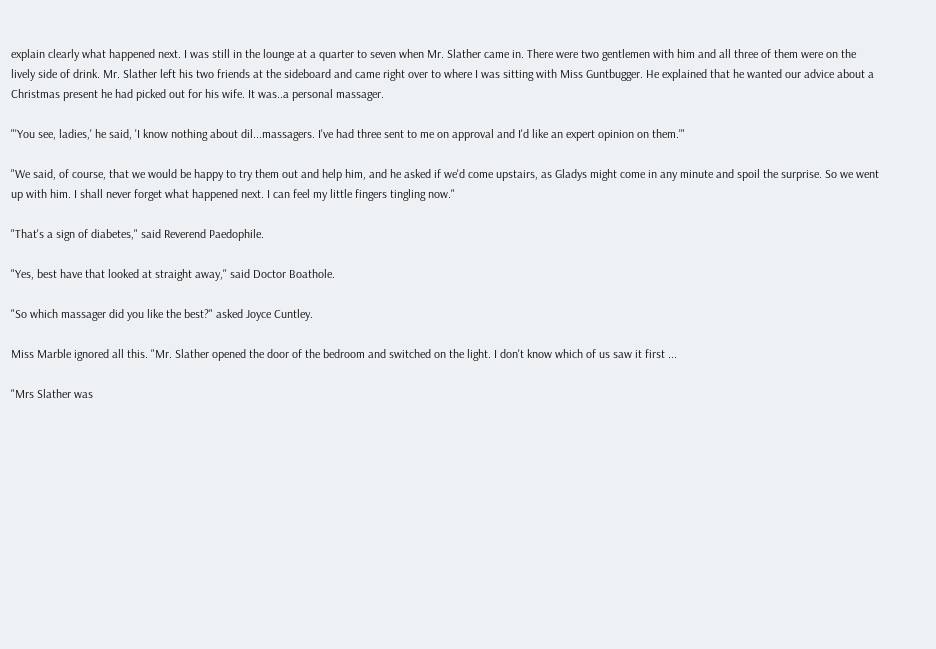explain clearly what happened next. I was still in the lounge at a quarter to seven when Mr. Slather came in. There were two gentlemen with him and all three of them were on the lively side of drink. Mr. Slather left his two friends at the sideboard and came right over to where I was sitting with Miss Guntbugger. He explained that he wanted our advice about a Christmas present he had picked out for his wife. It was..a personal massager.

"'You see, ladies,' he said, 'I know nothing about dil...massagers. I've had three sent to me on approval and I'd like an expert opinion on them.'"

"We said, of course, that we would be happy to try them out and help him, and he asked if we'd come upstairs, as Gladys might come in any minute and spoil the surprise. So we went up with him. I shall never forget what happened next. I can feel my little fingers tingling now."

"That's a sign of diabetes," said Reverend Paedophile.

"Yes, best have that looked at straight away," said Doctor Boathole.

"So which massager did you like the best?" asked Joyce Cuntley.

Miss Marble ignored all this. "Mr. Slather opened the door of the bedroom and switched on the light. I don't know which of us saw it first ...

"Mrs Slather was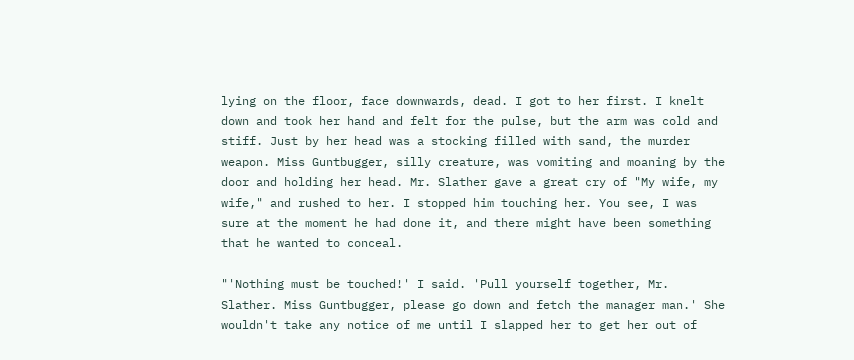lying on the floor, face downwards, dead. I got to her first. I knelt down and took her hand and felt for the pulse, but the arm was cold and stiff. Just by her head was a stocking filled with sand, the murder weapon. Miss Guntbugger, silly creature, was vomiting and moaning by the door and holding her head. Mr. Slather gave a great cry of "My wife, my wife," and rushed to her. I stopped him touching her. You see, I was sure at the moment he had done it, and there might have been something that he wanted to conceal.

"'Nothing must be touched!' I said. 'Pull yourself together, Mr. Slather. Miss Guntbugger, please go down and fetch the manager man.' She wouldn't take any notice of me until I slapped her to get her out of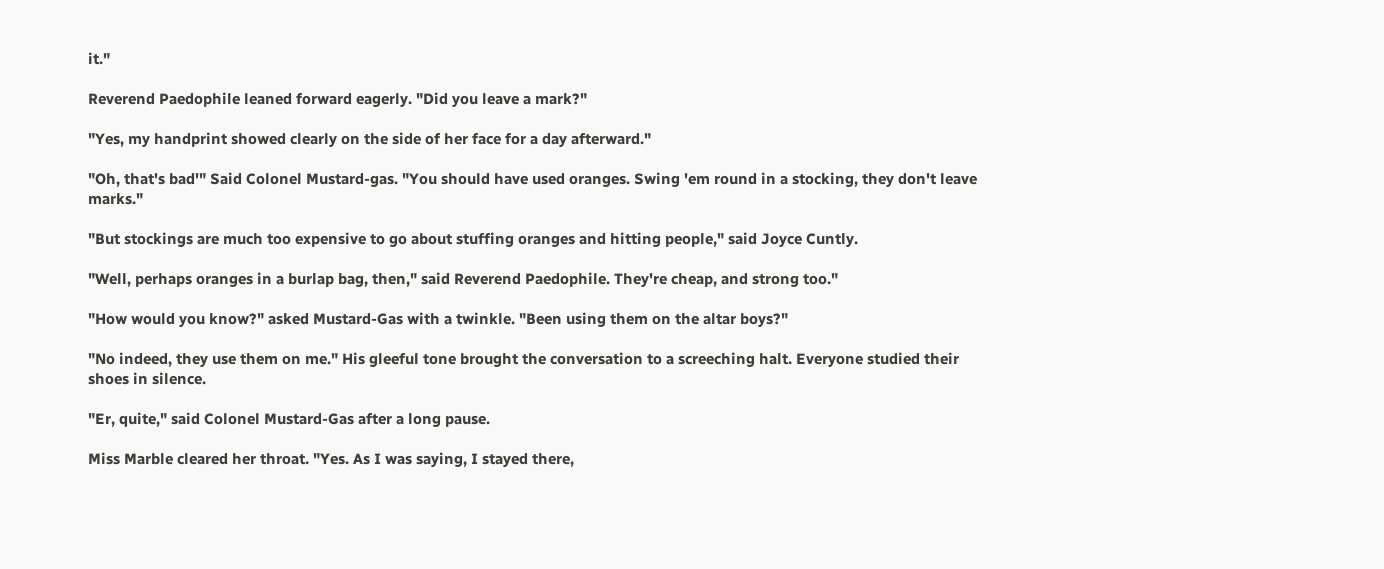it."

Reverend Paedophile leaned forward eagerly. "Did you leave a mark?"

"Yes, my handprint showed clearly on the side of her face for a day afterward."

"Oh, that's bad'" Said Colonel Mustard-gas. "You should have used oranges. Swing 'em round in a stocking, they don't leave marks."

"But stockings are much too expensive to go about stuffing oranges and hitting people," said Joyce Cuntly.

"Well, perhaps oranges in a burlap bag, then," said Reverend Paedophile. They're cheap, and strong too."

"How would you know?" asked Mustard-Gas with a twinkle. "Been using them on the altar boys?"

"No indeed, they use them on me." His gleeful tone brought the conversation to a screeching halt. Everyone studied their shoes in silence.

"Er, quite," said Colonel Mustard-Gas after a long pause.

Miss Marble cleared her throat. "Yes. As I was saying, I stayed there,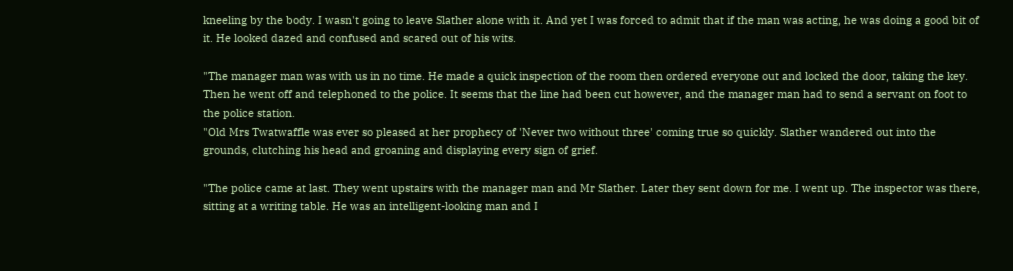kneeling by the body. I wasn't going to leave Slather alone with it. And yet I was forced to admit that if the man was acting, he was doing a good bit of it. He looked dazed and confused and scared out of his wits.

"The manager man was with us in no time. He made a quick inspection of the room then ordered everyone out and locked the door, taking the key. Then he went off and telephoned to the police. It seems that the line had been cut however, and the manager man had to send a servant on foot to the police station.
"Old Mrs Twatwaffle was ever so pleased at her prophecy of 'Never two without three' coming true so quickly. Slather wandered out into the grounds, clutching his head and groaning and displaying every sign of grief.

"The police came at last. They went upstairs with the manager man and Mr Slather. Later they sent down for me. I went up. The inspector was there, sitting at a writing table. He was an intelligent-looking man and I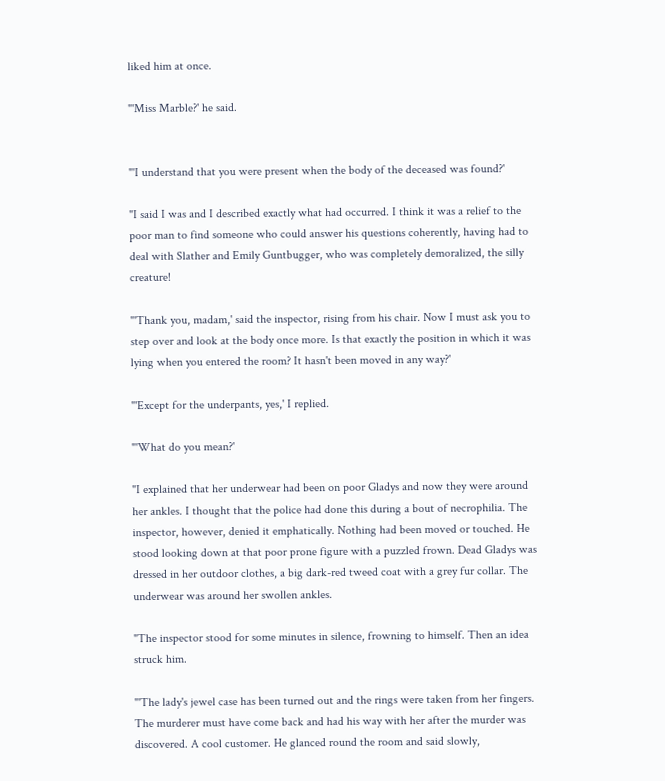liked him at once.

"'Miss Marble?' he said.


"'I understand that you were present when the body of the deceased was found?'

"I said I was and I described exactly what had occurred. I think it was a relief to the poor man to find someone who could answer his questions coherently, having had to deal with Slather and Emily Guntbugger, who was completely demoralized, the silly creature!

"'Thank you, madam,' said the inspector, rising from his chair. Now I must ask you to step over and look at the body once more. Is that exactly the position in which it was lying when you entered the room? It hasn't been moved in any way?'

"'Except for the underpants, yes,' I replied.

"'What do you mean?'

"I explained that her underwear had been on poor Gladys and now they were around her ankles. I thought that the police had done this during a bout of necrophilia. The inspector, however, denied it emphatically. Nothing had been moved or touched. He stood looking down at that poor prone figure with a puzzled frown. Dead Gladys was dressed in her outdoor clothes, a big dark-red tweed coat with a grey fur collar. The underwear was around her swollen ankles.

"The inspector stood for some minutes in silence, frowning to himself. Then an idea struck him.

"'The lady's jewel case has been turned out and the rings were taken from her fingers. The murderer must have come back and had his way with her after the murder was discovered. A cool customer. He glanced round the room and said slowly,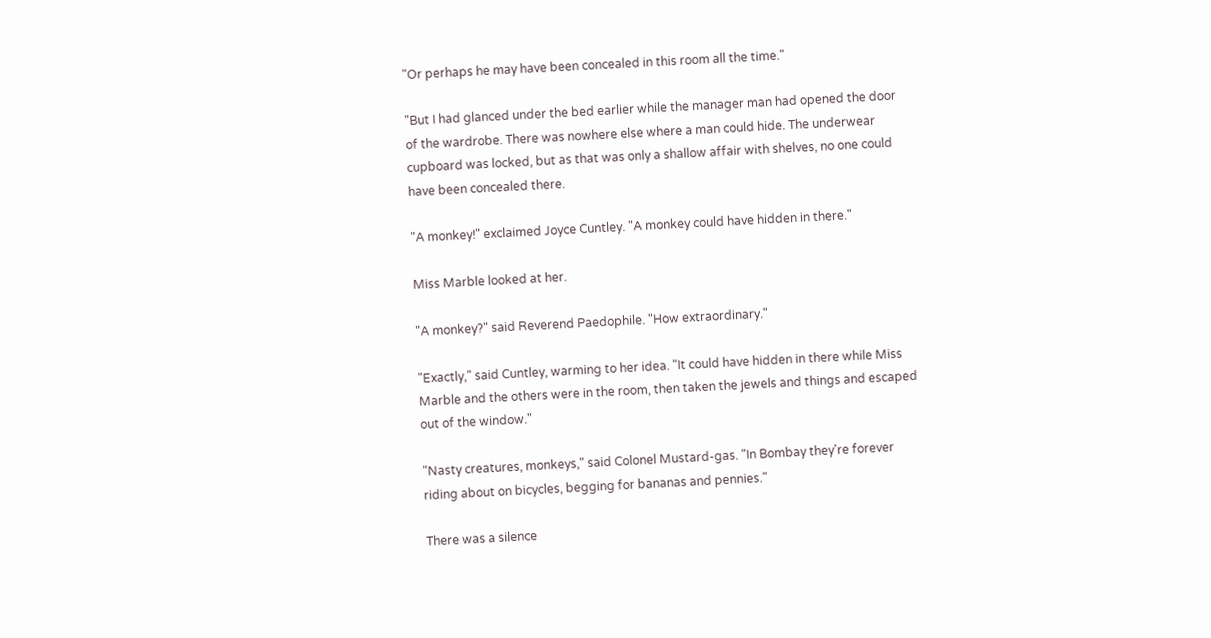"Or perhaps he may have been concealed in this room all the time."

"But I had glanced under the bed earlier while the manager man had opened the door of the wardrobe. There was nowhere else where a man could hide. The underwear cupboard was locked, but as that was only a shallow affair with shelves, no one could have been concealed there.

"A monkey!" exclaimed Joyce Cuntley. "A monkey could have hidden in there."

Miss Marble looked at her.

"A monkey?" said Reverend Paedophile. "How extraordinary."

"Exactly," said Cuntley, warming to her idea. "It could have hidden in there while Miss Marble and the others were in the room, then taken the jewels and things and escaped out of the window."

"Nasty creatures, monkeys," said Colonel Mustard-gas. "In Bombay they're forever riding about on bicycles, begging for bananas and pennies."

There was a silence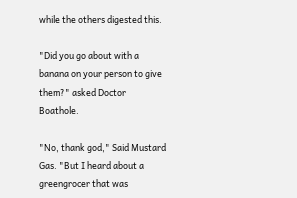while the others digested this.

"Did you go about with a banana on your person to give them?" asked Doctor Boathole.

"No, thank god," Said Mustard Gas. "But I heard about a greengrocer that was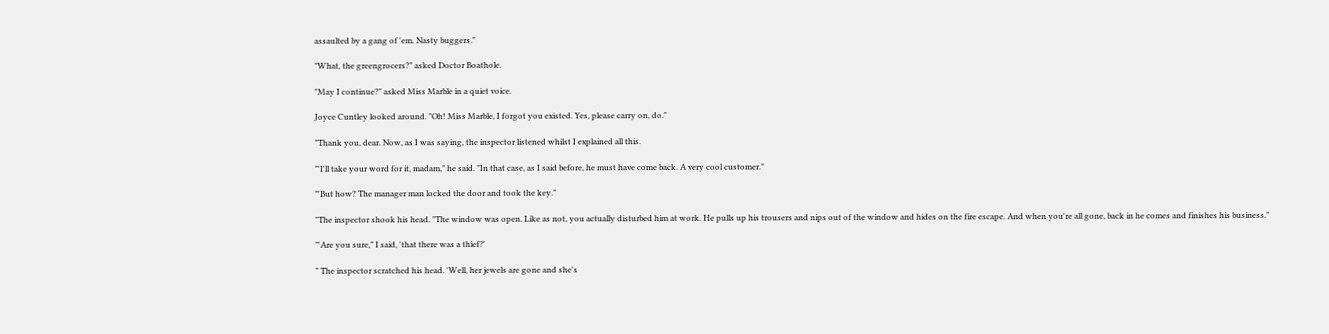assaulted by a gang of 'em. Nasty buggers."

"What, the greengrocers?" asked Doctor Boathole.

"May I continue?" asked Miss Marble in a quiet voice.

Joyce Cuntley looked around. "Oh! Miss Marble, I forgot you existed. Yes, please carry on, do."

"Thank you, dear. Now, as I was saying, the inspector listened whilst I explained all this.

"'I'll take your word for it, madam," he said. "In that case, as I said before, he must have come back. A very cool customer."

"'But how? The manager man locked the door and took the key."

"The inspector shook his head. "The window was open. Like as not, you actually disturbed him at work. He pulls up his trousers and nips out of the window and hides on the fire escape. And when you're all gone, back in he comes and finishes his business."

"'Are you sure," I said, 'that there was a thief?'

" The inspector scratched his head. 'Well, her jewels are gone and she's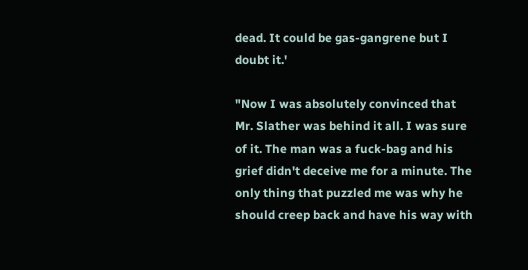dead. It could be gas-gangrene but I doubt it.'

"Now I was absolutely convinced that Mr. Slather was behind it all. I was sure of it. The man was a fuck-bag and his grief didn't deceive me for a minute. The only thing that puzzled me was why he should creep back and have his way with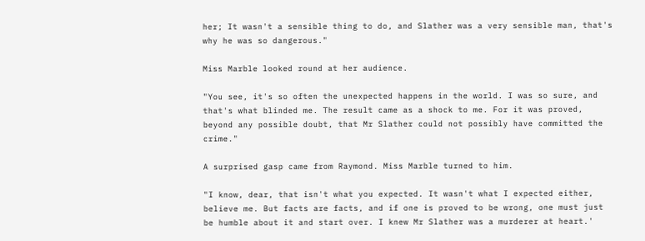her; It wasn't a sensible thing to do, and Slather was a very sensible man, that's why he was so dangerous."

Miss Marble looked round at her audience.

"You see, it's so often the unexpected happens in the world. I was so sure, and that's what blinded me. The result came as a shock to me. For it was proved, beyond any possible doubt, that Mr Slather could not possibly have committed the crime."

A surprised gasp came from Raymond. Miss Marble turned to him.

"I know, dear, that isn't what you expected. It wasn't what I expected either, believe me. But facts are facts, and if one is proved to be wrong, one must just be humble about it and start over. I knew Mr Slather was a murderer at heart.'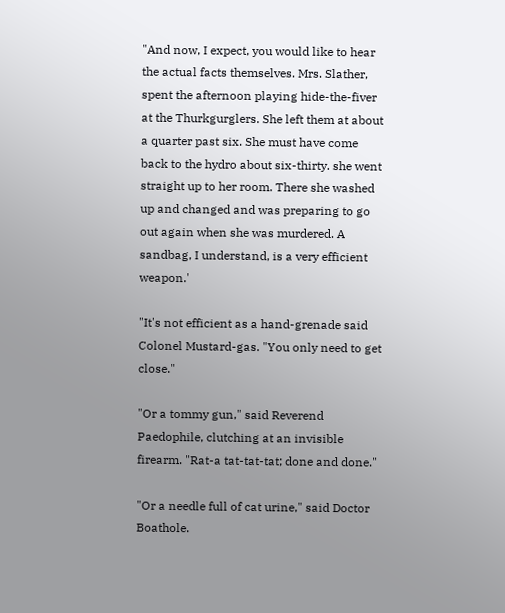"And now, I expect, you would like to hear the actual facts themselves. Mrs. Slather, spent the afternoon playing hide-the-fiver at the Thurkgurglers. She left them at about a quarter past six. She must have come back to the hydro about six-thirty. she went straight up to her room. There she washed up and changed and was preparing to go out again when she was murdered. A sandbag, I understand, is a very efficient weapon.'

"It's not efficient as a hand-grenade said Colonel Mustard-gas. "You only need to get close."

"Or a tommy gun," said Reverend Paedophile, clutching at an invisible firearm. "Rat-a tat-tat-tat; done and done."

"Or a needle full of cat urine," said Doctor Boathole.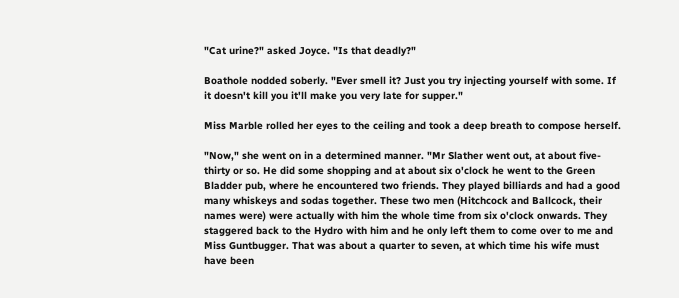"Cat urine?" asked Joyce. "Is that deadly?"

Boathole nodded soberly. "Ever smell it? Just you try injecting yourself with some. If it doesn't kill you it'll make you very late for supper."

Miss Marble rolled her eyes to the ceiling and took a deep breath to compose herself.

"Now," she went on in a determined manner. "Mr Slather went out, at about five-thirty or so. He did some shopping and at about six o'clock he went to the Green Bladder pub, where he encountered two friends. They played billiards and had a good many whiskeys and sodas together. These two men (Hitchcock and Ballcock, their names were) were actually with him the whole time from six o'clock onwards. They staggered back to the Hydro with him and he only left them to come over to me and Miss Guntbugger. That was about a quarter to seven, at which time his wife must have been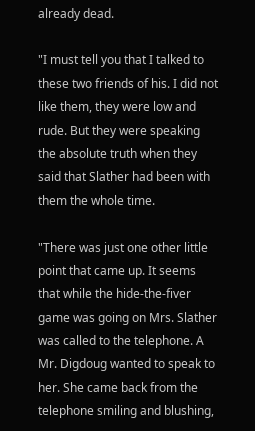already dead.

"I must tell you that I talked to these two friends of his. I did not like them, they were low and rude. But they were speaking the absolute truth when they said that Slather had been with them the whole time.

"There was just one other little point that came up. It seems that while the hide-the-fiver game was going on Mrs. Slather was called to the telephone. A Mr. Digdoug wanted to speak to her. She came back from the telephone smiling and blushing,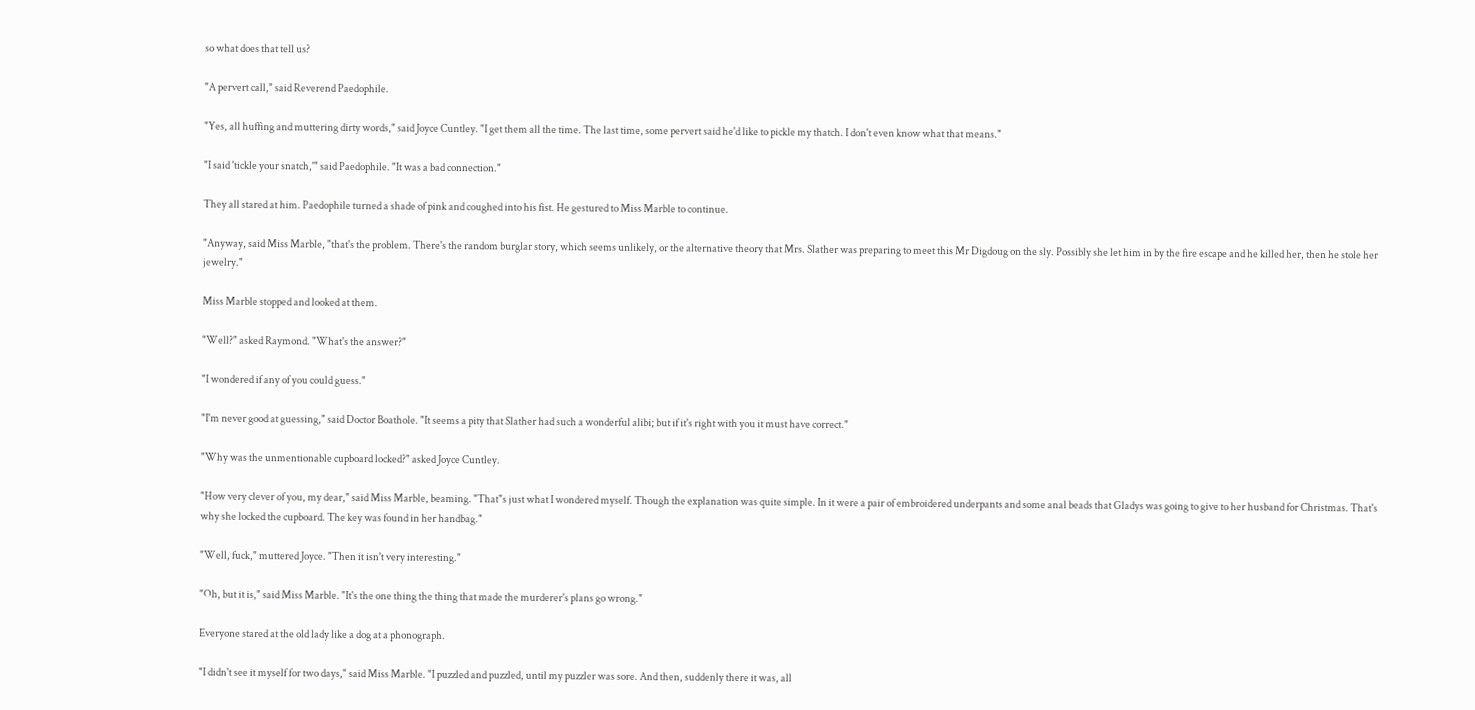so what does that tell us?

"A pervert call," said Reverend Paedophile.

"Yes, all huffing and muttering dirty words," said Joyce Cuntley. "I get them all the time. The last time, some pervert said he'd like to pickle my thatch. I don't even know what that means."

"I said 'tickle your snatch,'" said Paedophile. "It was a bad connection."

They all stared at him. Paedophile turned a shade of pink and coughed into his fist. He gestured to Miss Marble to continue.

"Anyway, said Miss Marble, "that's the problem. There's the random burglar story, which seems unlikely, or the alternative theory that Mrs. Slather was preparing to meet this Mr Digdoug on the sly. Possibly she let him in by the fire escape and he killed her, then he stole her jewelry."

Miss Marble stopped and looked at them.

"Well?" asked Raymond. "What's the answer?"

"I wondered if any of you could guess."

"I'm never good at guessing," said Doctor Boathole. "It seems a pity that Slather had such a wonderful alibi; but if it's right with you it must have correct."

"Why was the unmentionable cupboard locked?" asked Joyce Cuntley.

"How very clever of you, my dear," said Miss Marble, beaming. "That"s just what I wondered myself. Though the explanation was quite simple. In it were a pair of embroidered underpants and some anal beads that Gladys was going to give to her husband for Christmas. That's why she locked the cupboard. The key was found in her handbag."

"Well, fuck," muttered Joyce. "Then it isn't very interesting."

"Oh, but it is," said Miss Marble. "It's the one thing the thing that made the murderer's plans go wrong."

Everyone stared at the old lady like a dog at a phonograph.

"I didn't see it myself for two days," said Miss Marble. "I puzzled and puzzled, until my puzzler was sore. And then, suddenly there it was, all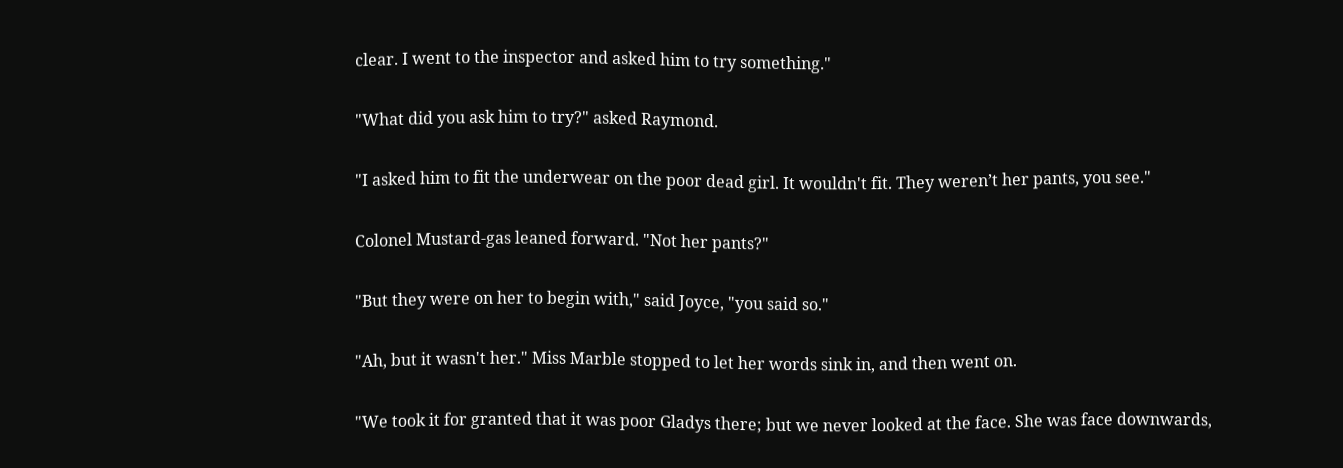clear. I went to the inspector and asked him to try something."

"What did you ask him to try?" asked Raymond.

"I asked him to fit the underwear on the poor dead girl. It wouldn't fit. They weren’t her pants, you see."

Colonel Mustard-gas leaned forward. "Not her pants?"

"But they were on her to begin with," said Joyce, "you said so."

"Ah, but it wasn't her." Miss Marble stopped to let her words sink in, and then went on.

"We took it for granted that it was poor Gladys there; but we never looked at the face. She was face downwards,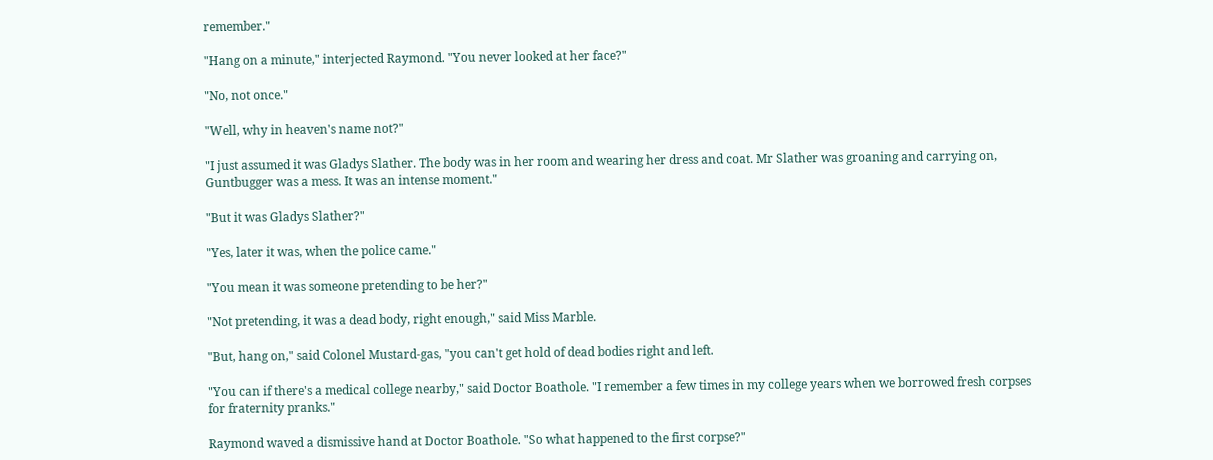remember."

"Hang on a minute," interjected Raymond. "You never looked at her face?"

"No, not once."

"Well, why in heaven's name not?"

"I just assumed it was Gladys Slather. The body was in her room and wearing her dress and coat. Mr Slather was groaning and carrying on, Guntbugger was a mess. It was an intense moment."

"But it was Gladys Slather?"

"Yes, later it was, when the police came."

"You mean it was someone pretending to be her?"

"Not pretending, it was a dead body, right enough," said Miss Marble.

"But, hang on," said Colonel Mustard-gas, "you can't get hold of dead bodies right and left.

"You can if there's a medical college nearby," said Doctor Boathole. "I remember a few times in my college years when we borrowed fresh corpses for fraternity pranks."

Raymond waved a dismissive hand at Doctor Boathole. "So what happened to the first corpse?"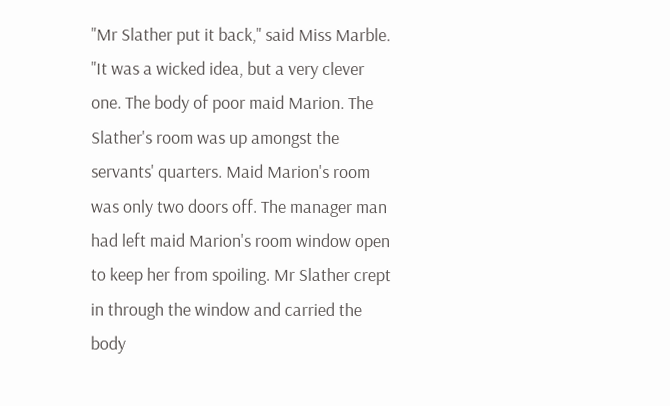"Mr Slather put it back," said Miss Marble. "It was a wicked idea, but a very clever one. The body of poor maid Marion. The Slather's room was up amongst the servants' quarters. Maid Marion's room was only two doors off. The manager man had left maid Marion's room window open to keep her from spoiling. Mr Slather crept in through the window and carried the body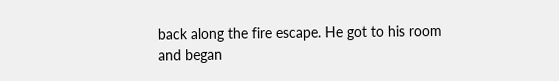back along the fire escape. He got to his room and began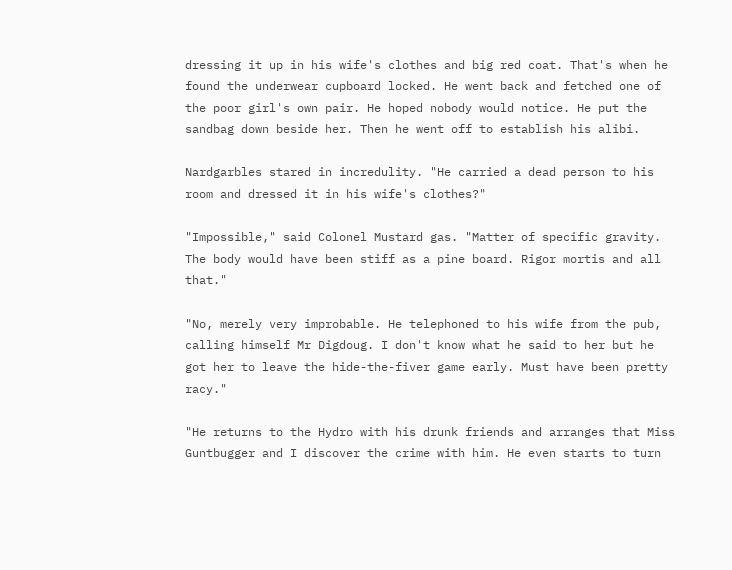dressing it up in his wife's clothes and big red coat. That's when he found the underwear cupboard locked. He went back and fetched one of the poor girl's own pair. He hoped nobody would notice. He put the sandbag down beside her. Then he went off to establish his alibi.

Nardgarbles stared in incredulity. "He carried a dead person to his room and dressed it in his wife's clothes?"

"Impossible," said Colonel Mustard gas. "Matter of specific gravity. The body would have been stiff as a pine board. Rigor mortis and all that."

"No, merely very improbable. He telephoned to his wife from the pub, calling himself Mr Digdoug. I don't know what he said to her but he got her to leave the hide-the-fiver game early. Must have been pretty racy."

"He returns to the Hydro with his drunk friends and arranges that Miss Guntbugger and I discover the crime with him. He even starts to turn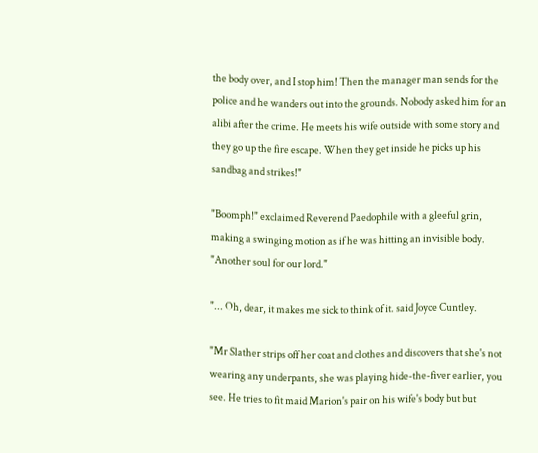the body over, and I stop him! Then the manager man sends for the police and he wanders out into the grounds. Nobody asked him for an alibi after the crime. He meets his wife outside with some story and they go up the fire escape. When they get inside he picks up his sandbag and strikes!"

"Boomph!" exclaimed Reverend Paedophile with a gleeful grin, making a swinging motion as if he was hitting an invisible body. "Another soul for our lord."

"... Oh, dear, it makes me sick to think of it. said Joyce Cuntley.

"Mr Slather strips off her coat and clothes and discovers that she's not wearing any underpants, she was playing hide-the-fiver earlier, you see. He tries to fit maid Marion's pair on his wife's body but but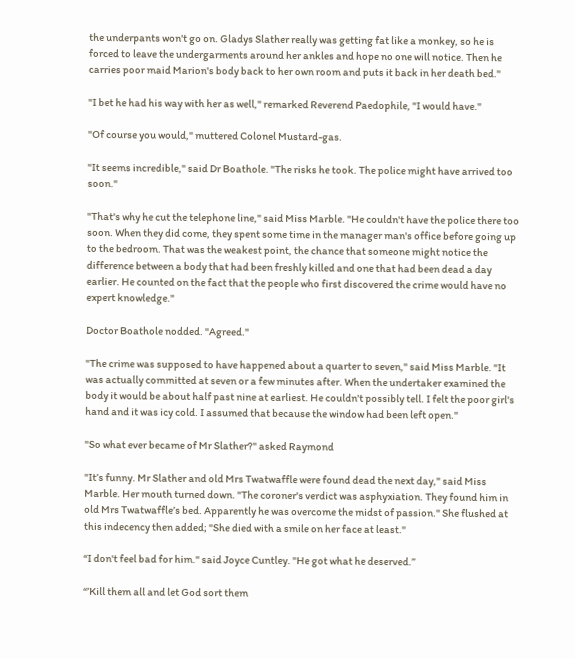the underpants won't go on. Gladys Slather really was getting fat like a monkey, so he is forced to leave the undergarments around her ankles and hope no one will notice. Then he carries poor maid Marion's body back to her own room and puts it back in her death bed."

"I bet he had his way with her as well," remarked Reverend Paedophile, "I would have."

"Of course you would," muttered Colonel Mustard-gas.

"It seems incredible," said Dr Boathole. "The risks he took. The police might have arrived too soon."

"That's why he cut the telephone line," said Miss Marble. "He couldn't have the police there too soon. When they did come, they spent some time in the manager man's office before going up to the bedroom. That was the weakest point, the chance that someone might notice the difference between a body that had been freshly killed and one that had been dead a day earlier. He counted on the fact that the people who first discovered the crime would have no expert knowledge."

Doctor Boathole nodded. "Agreed."

"The crime was supposed to have happened about a quarter to seven," said Miss Marble. "It was actually committed at seven or a few minutes after. When the undertaker examined the body it would be about half past nine at earliest. He couldn't possibly tell. I felt the poor girl's hand and it was icy cold. I assumed that because the window had been left open."

"So what ever became of Mr Slather?" asked Raymond

"It’s funny. Mr Slather and old Mrs Twatwaffle were found dead the next day," said Miss Marble. Her mouth turned down. "The coroner's verdict was asphyxiation. They found him in old Mrs Twatwaffle’s bed. Apparently he was overcome the midst of passion." She flushed at this indecency then added; "She died with a smile on her face at least."

“I don't feel bad for him." said Joyce Cuntley. "He got what he deserved.”

“’Kill them all and let God sort them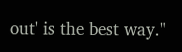out' is the best way."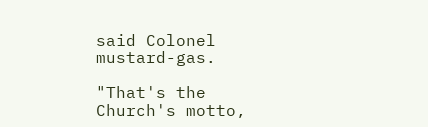said Colonel mustard-gas.

"That's the Church's motto,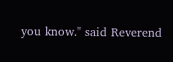you know." said Reverend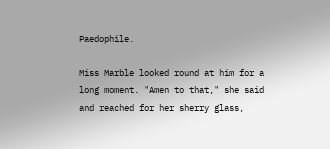Paedophile.

Miss Marble looked round at him for a long moment. "Amen to that," she said and reached for her sherry glass,